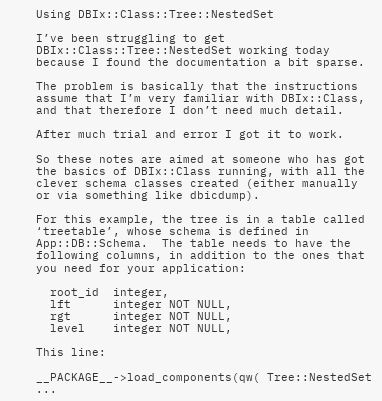Using DBIx::Class::Tree::NestedSet

I’ve been struggling to get DBIx::Class::Tree::NestedSet working today because I found the documentation a bit sparse.

The problem is basically that the instructions assume that I’m very familiar with DBIx::Class, and that therefore I don’t need much detail.

After much trial and error I got it to work.

So these notes are aimed at someone who has got the basics of DBIx::Class running, with all the clever schema classes created (either manually or via something like dbicdump).

For this example, the tree is in a table called ‘treetable’, whose schema is defined in App::DB::Schema.  The table needs to have the following columns, in addition to the ones that you need for your application:

  root_id  integer,
  lft      integer NOT NULL,
  rgt      integer NOT NULL,
  level    integer NOT NULL,

This line:

__PACKAGE__->load_components(qw( Tree::NestedSet ...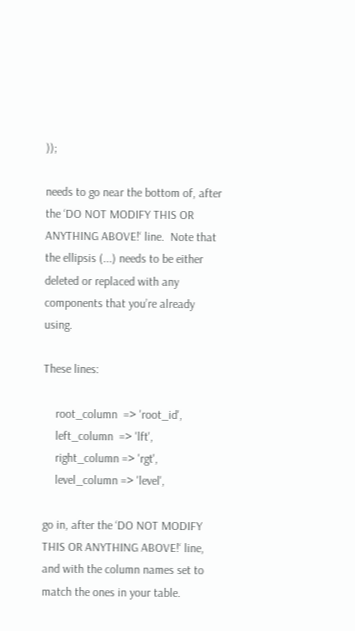));

needs to go near the bottom of, after the ‘DO NOT MODIFY THIS OR ANYTHING ABOVE!‘ line.  Note that the ellipsis (...) needs to be either deleted or replaced with any components that you’re already using.

These lines:

    root_column  => 'root_id',
    left_column  => 'lft',
    right_column => 'rgt',
    level_column => 'level',

go in, after the ‘DO NOT MODIFY THIS OR ANYTHING ABOVE!‘ line, and with the column names set to match the ones in your table.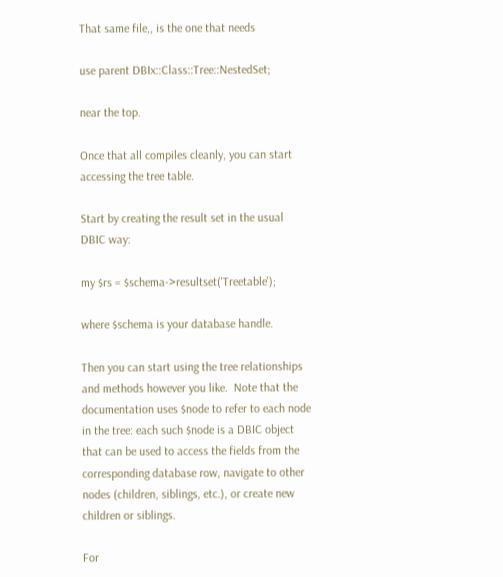That same file,, is the one that needs

use parent DBIx::Class::Tree::NestedSet;

near the top.

Once that all compiles cleanly, you can start accessing the tree table.

Start by creating the result set in the usual DBIC way:

my $rs = $schema->resultset('Treetable');

where $schema is your database handle.

Then you can start using the tree relationships and methods however you like.  Note that the documentation uses $node to refer to each node in the tree: each such $node is a DBIC object that can be used to access the fields from the corresponding database row, navigate to other nodes (children, siblings, etc.), or create new children or siblings.

For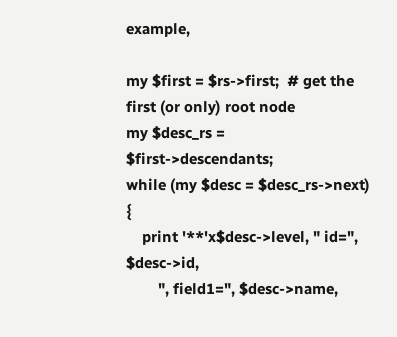example,

my $first = $rs->first;  # get the first (or only) root node
my $desc_rs = $first->descendants;
while (my $desc = $desc_rs->next) {
    print '**'x$desc->level, " id=", $desc->id,
        ", field1=", $desc->name,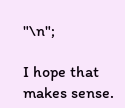"\n";

I hope that makes sense.